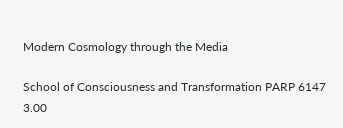Modern Cosmology through the Media

School of Consciousness and Transformation PARP 6147 3.00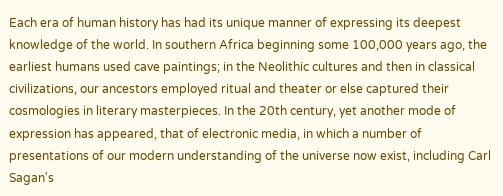Each era of human history has had its unique manner of expressing its deepest knowledge of the world. In southern Africa beginning some 100,000 years ago, the earliest humans used cave paintings; in the Neolithic cultures and then in classical civilizations, our ancestors employed ritual and theater or else captured their cosmologies in literary masterpieces. In the 20th century, yet another mode of expression has appeared, that of electronic media, in which a number of presentations of our modern understanding of the universe now exist, including Carl Sagan's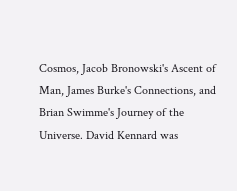Cosmos, Jacob Bronowski's Ascent of Man, James Burke's Connections, and Brian Swimme's Journey of the Universe. David Kennard was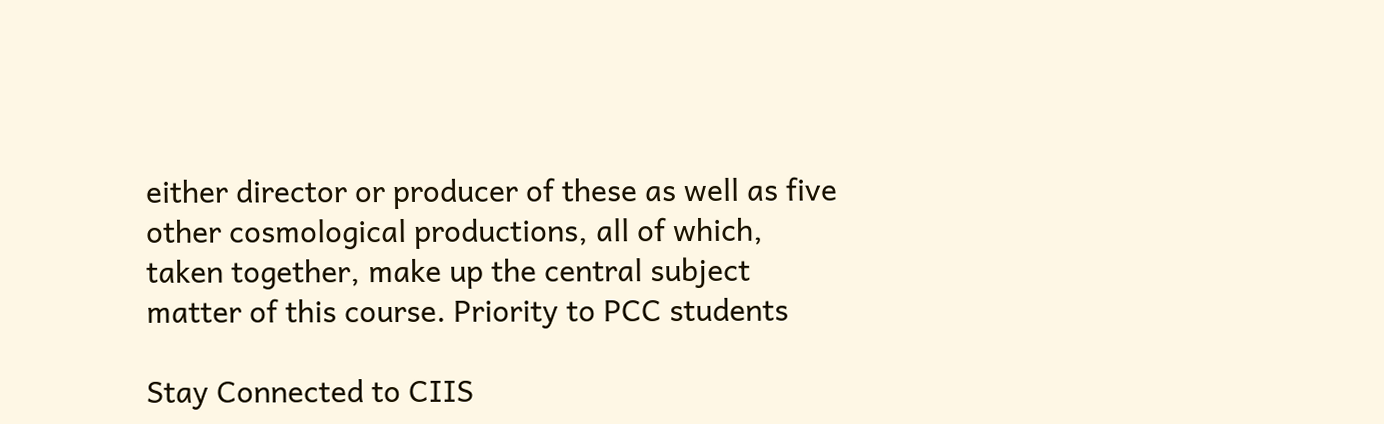either director or producer of these as well as five other cosmological productions, all of which, taken together, make up the central subject matter of this course. Priority to PCC students

Stay Connected to CIIS